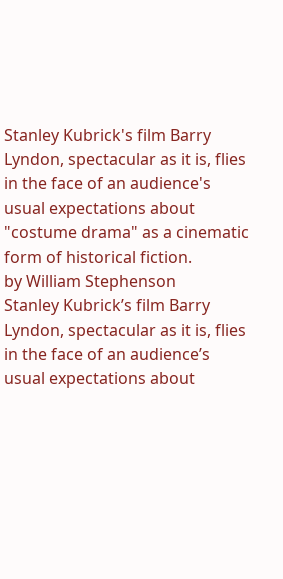Stanley Kubrick's film Barry Lyndon, spectacular as it is, flies in the face of an audience's usual expectations about "costume drama" as a cinematic form of historical fiction.
by William Stephenson
Stanley Kubrick’s film Barry Lyndon, spectacular as it is, flies in the face of an audience’s usual expectations about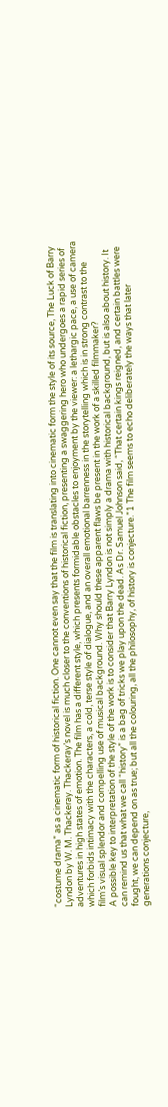“costume drama” as a cinematic form of historical fiction. One cannot even say that the film is translating into cinematic form the style of its source, The Luck of Barry Lyndon by W. M. Thackeray. Thackeray’s novel is much closer to the conventions of historical fiction, presenting a swaggering hero who undergoes a rapid series of adventures in high states of emotion. The film has a different style, which presents formidable obstacles to enjoyment by the viewer: a lethargic pace, a use of camera which forbids intimacy with the characters, a cold, terse style of dialogue, and an overall emotional barrenness in the storytelling which is in strong contrast to the film’s visual splendor and compelling use of musical background. Why should these apparent flaws be present in the work of a skilled filmmaker?
A possible key to interpretation of the style of the work is to consider that Barry Lyndon is not simply a drama with historical background, but is also about history. It can remind us that what we call “history” is a bag of tricks we play upon the dead. As Dr. Samuel Johnson said, “That certain kings reigned, and certain battles were fought, we can depend on as true; but all the colouring, all the philosophy, of history is conjecture.”1 The film seems to echo deliberately the ways that later generations conjecture,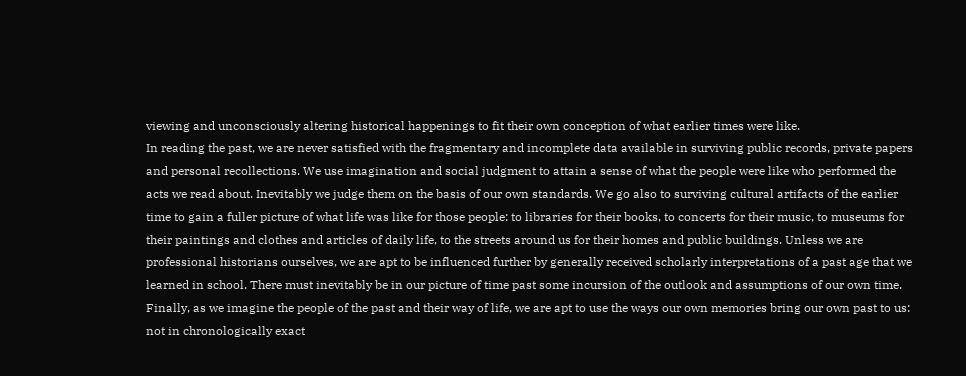viewing and unconsciously altering historical happenings to fit their own conception of what earlier times were like.
In reading the past, we are never satisfied with the fragmentary and incomplete data available in surviving public records, private papers and personal recollections. We use imagination and social judgment to attain a sense of what the people were like who performed the acts we read about. Inevitably we judge them on the basis of our own standards. We go also to surviving cultural artifacts of the earlier time to gain a fuller picture of what life was like for those people: to libraries for their books, to concerts for their music, to museums for their paintings and clothes and articles of daily life, to the streets around us for their homes and public buildings. Unless we are professional historians ourselves, we are apt to be influenced further by generally received scholarly interpretations of a past age that we learned in school. There must inevitably be in our picture of time past some incursion of the outlook and assumptions of our own time.
Finally, as we imagine the people of the past and their way of life, we are apt to use the ways our own memories bring our own past to us: not in chronologically exact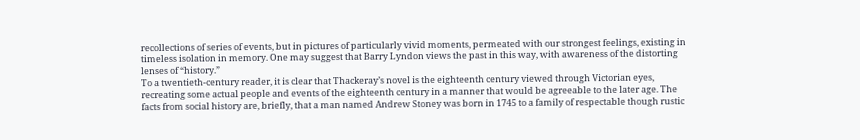recollections of series of events, but in pictures of particularly vivid moments, permeated with our strongest feelings, existing in timeless isolation in memory. One may suggest that Barry Lyndon views the past in this way, with awareness of the distorting lenses of “history.”
To a twentieth-century reader, it is clear that Thackeray’s novel is the eighteenth century viewed through Victorian eyes, recreating some actual people and events of the eighteenth century in a manner that would be agreeable to the later age. The facts from social history are, briefly, that a man named Andrew Stoney was born in 1745 to a family of respectable though rustic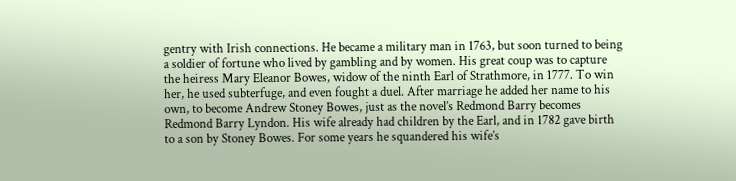gentry with Irish connections. He became a military man in 1763, but soon turned to being a soldier of fortune who lived by gambling and by women. His great coup was to capture the heiress Mary Eleanor Bowes, widow of the ninth Earl of Strathmore, in 1777. To win her, he used subterfuge, and even fought a duel. After marriage he added her name to his own, to become Andrew Stoney Bowes, just as the novel’s Redmond Barry becomes Redmond Barry Lyndon. His wife already had children by the Earl, and in 1782 gave birth to a son by Stoney Bowes. For some years he squandered his wife’s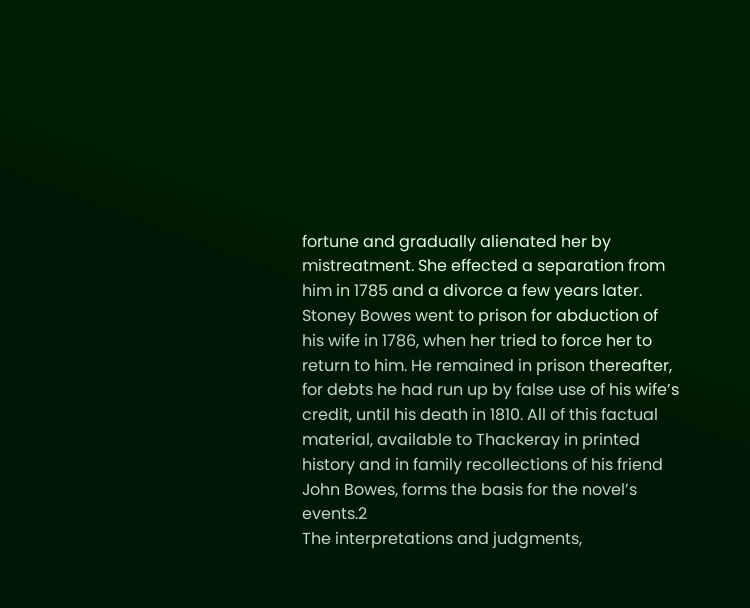fortune and gradually alienated her by mistreatment. She effected a separation from him in 1785 and a divorce a few years later. Stoney Bowes went to prison for abduction of his wife in 1786, when her tried to force her to return to him. He remained in prison thereafter, for debts he had run up by false use of his wife’s credit, until his death in 1810. All of this factual material, available to Thackeray in printed history and in family recollections of his friend John Bowes, forms the basis for the novel’s events.2
The interpretations and judgments,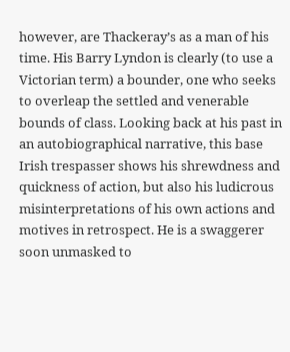however, are Thackeray’s as a man of his time. His Barry Lyndon is clearly (to use a Victorian term) a bounder, one who seeks to overleap the settled and venerable bounds of class. Looking back at his past in an autobiographical narrative, this base Irish trespasser shows his shrewdness and quickness of action, but also his ludicrous misinterpretations of his own actions and motives in retrospect. He is a swaggerer soon unmasked to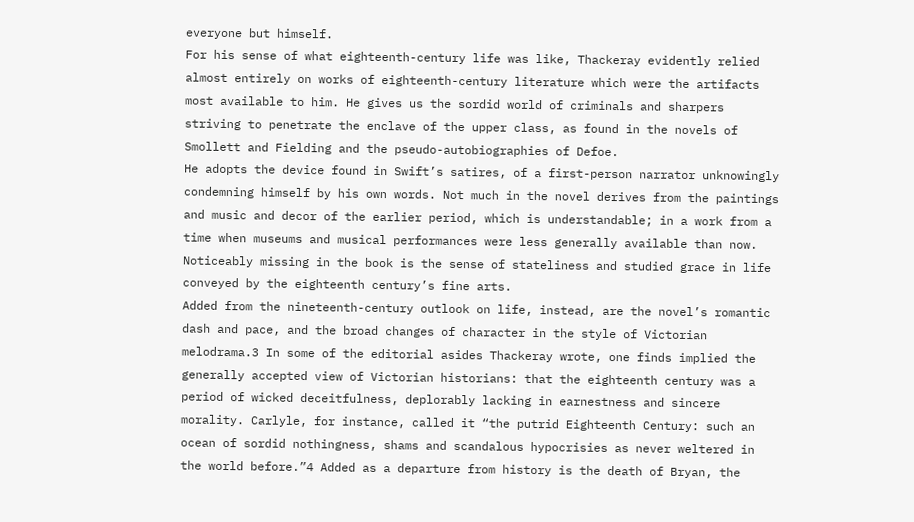everyone but himself.
For his sense of what eighteenth-century life was like, Thackeray evidently relied almost entirely on works of eighteenth-century literature which were the artifacts most available to him. He gives us the sordid world of criminals and sharpers striving to penetrate the enclave of the upper class, as found in the novels of Smollett and Fielding and the pseudo-autobiographies of Defoe.
He adopts the device found in Swift’s satires, of a first-person narrator unknowingly condemning himself by his own words. Not much in the novel derives from the paintings and music and decor of the earlier period, which is understandable; in a work from a time when museums and musical performances were less generally available than now. Noticeably missing in the book is the sense of stateliness and studied grace in life conveyed by the eighteenth century’s fine arts.
Added from the nineteenth-century outlook on life, instead, are the novel’s romantic dash and pace, and the broad changes of character in the style of Victorian melodrama.3 In some of the editorial asides Thackeray wrote, one finds implied the generally accepted view of Victorian historians: that the eighteenth century was a period of wicked deceitfulness, deplorably lacking in earnestness and sincere morality. Carlyle, for instance, called it “the putrid Eighteenth Century: such an ocean of sordid nothingness, shams and scandalous hypocrisies as never weltered in the world before.”4 Added as a departure from history is the death of Bryan, the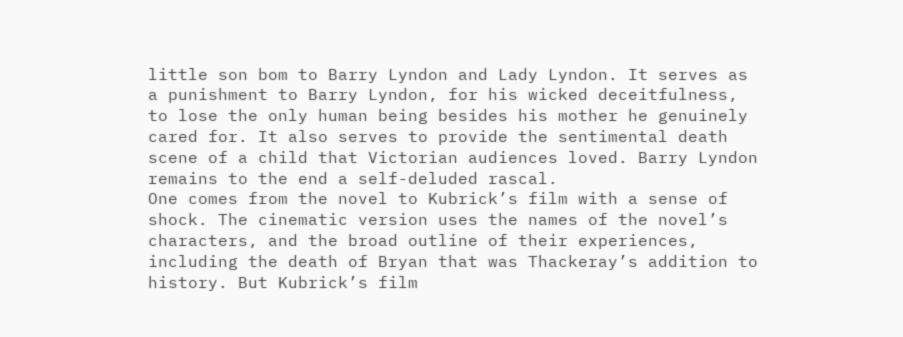little son bom to Barry Lyndon and Lady Lyndon. It serves as a punishment to Barry Lyndon, for his wicked deceitfulness, to lose the only human being besides his mother he genuinely cared for. It also serves to provide the sentimental death scene of a child that Victorian audiences loved. Barry Lyndon remains to the end a self-deluded rascal.
One comes from the novel to Kubrick’s film with a sense of shock. The cinematic version uses the names of the novel’s characters, and the broad outline of their experiences, including the death of Bryan that was Thackeray’s addition to history. But Kubrick’s film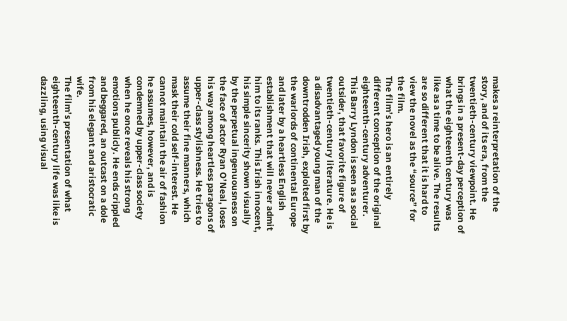makes a reinterpretation of the story, and of its era, from the twentieth-century viewpoint. He brings in a present-day perception of what the eighteenth century was like as a time to be alive. The results are so different that it is hard to view the novel as the “source” for the film.
The film’s hero is an entirely different conception of the original eighteenth-century adventurer. This Barry Lyndon is seen as a social outsider, that favorite figure of twentieth-century literature. He is a disadvantaged young man of the downtrodden Irish, exploited first by the warlords of continental Europe and later by a heartless English establishment that will never admit him to its ranks. This Irish innocent, his simple sincerity shown visually by the perpetual ingenuousness on the face of actor Ryan O’Neal, loses his way among heartless paragons of upper-class stylishness. He tries to assume their fine manners, which mask their cold self-interest. He cannot maintain the air of fashion he assumes, however, and is condemned by upper-class society when he once reveals his strong emotions publicly. He ends crippled and beggared, an outcast on a dole from his elegant and aristocratic wife.
The film’s presentation of what eighteenth-century life was like is dazzling, using visual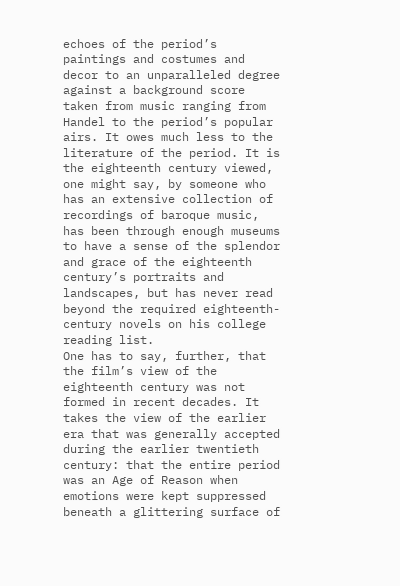echoes of the period’s paintings and costumes and decor to an unparalleled degree against a background score taken from music ranging from Handel to the period’s popular airs. It owes much less to the literature of the period. It is the eighteenth century viewed, one might say, by someone who has an extensive collection of recordings of baroque music, has been through enough museums to have a sense of the splendor and grace of the eighteenth century’s portraits and landscapes, but has never read beyond the required eighteenth-century novels on his college reading list.
One has to say, further, that the film’s view of the eighteenth century was not formed in recent decades. It takes the view of the earlier era that was generally accepted during the earlier twentieth century: that the entire period was an Age of Reason when emotions were kept suppressed beneath a glittering surface of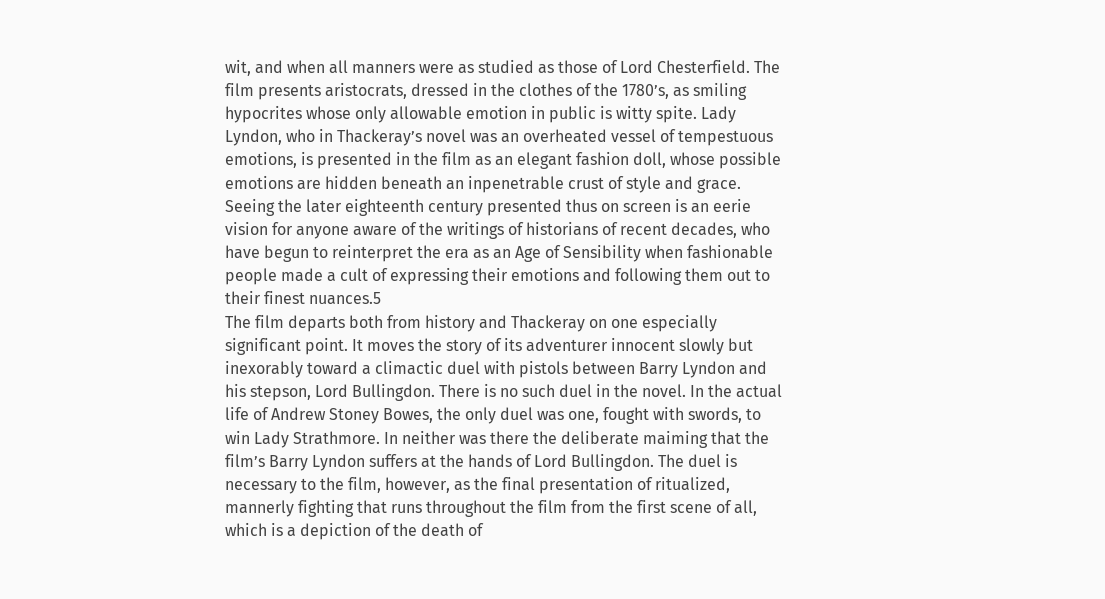wit, and when all manners were as studied as those of Lord Chesterfield. The film presents aristocrats, dressed in the clothes of the 1780’s, as smiling hypocrites whose only allowable emotion in public is witty spite. Lady Lyndon, who in Thackeray’s novel was an overheated vessel of tempestuous emotions, is presented in the film as an elegant fashion doll, whose possible emotions are hidden beneath an inpenetrable crust of style and grace. Seeing the later eighteenth century presented thus on screen is an eerie vision for anyone aware of the writings of historians of recent decades, who have begun to reinterpret the era as an Age of Sensibility when fashionable people made a cult of expressing their emotions and following them out to their finest nuances.5
The film departs both from history and Thackeray on one especially significant point. It moves the story of its adventurer innocent slowly but inexorably toward a climactic duel with pistols between Barry Lyndon and his stepson, Lord Bullingdon. There is no such duel in the novel. In the actual life of Andrew Stoney Bowes, the only duel was one, fought with swords, to win Lady Strathmore. In neither was there the deliberate maiming that the film’s Barry Lyndon suffers at the hands of Lord Bullingdon. The duel is necessary to the film, however, as the final presentation of ritualized, mannerly fighting that runs throughout the film from the first scene of all, which is a depiction of the death of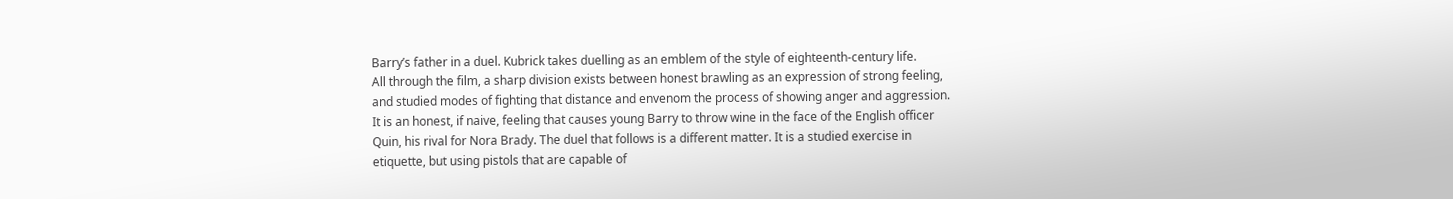Barry’s father in a duel. Kubrick takes duelling as an emblem of the style of eighteenth-century life.
All through the film, a sharp division exists between honest brawling as an expression of strong feeling, and studied modes of fighting that distance and envenom the process of showing anger and aggression. It is an honest, if naive, feeling that causes young Barry to throw wine in the face of the English officer Quin, his rival for Nora Brady. The duel that follows is a different matter. It is a studied exercise in etiquette, but using pistols that are capable of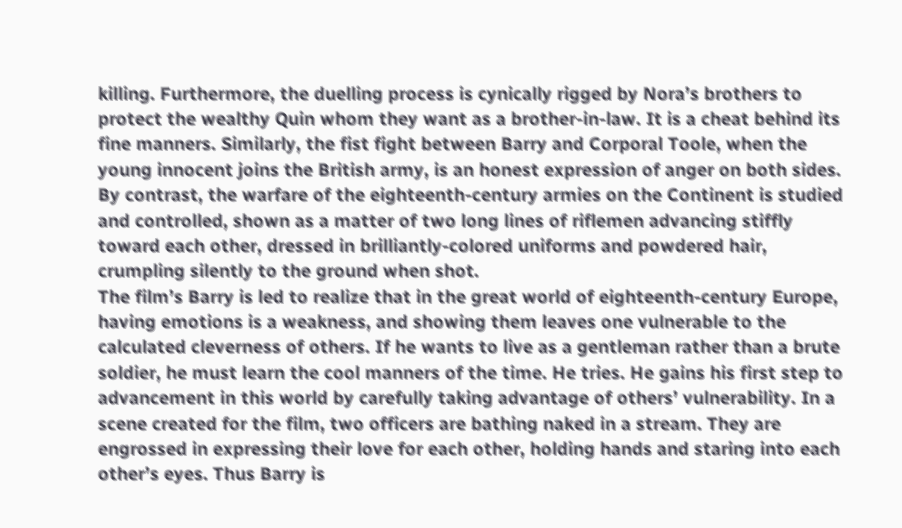killing. Furthermore, the duelling process is cynically rigged by Nora’s brothers to protect the wealthy Quin whom they want as a brother-in-law. It is a cheat behind its fine manners. Similarly, the fist fight between Barry and Corporal Toole, when the young innocent joins the British army, is an honest expression of anger on both sides. By contrast, the warfare of the eighteenth-century armies on the Continent is studied and controlled, shown as a matter of two long lines of riflemen advancing stiffly toward each other, dressed in brilliantly-colored uniforms and powdered hair, crumpling silently to the ground when shot.
The film’s Barry is led to realize that in the great world of eighteenth-century Europe, having emotions is a weakness, and showing them leaves one vulnerable to the calculated cleverness of others. If he wants to live as a gentleman rather than a brute soldier, he must learn the cool manners of the time. He tries. He gains his first step to advancement in this world by carefully taking advantage of others’ vulnerability. In a scene created for the film, two officers are bathing naked in a stream. They are engrossed in expressing their love for each other, holding hands and staring into each other’s eyes. Thus Barry is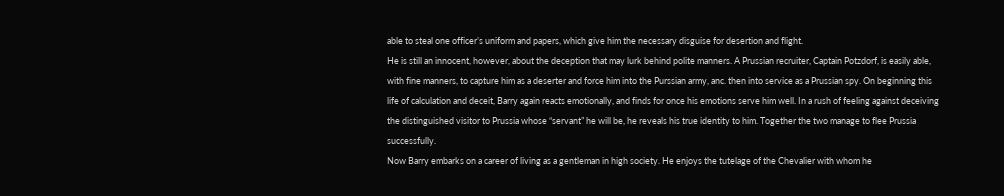able to steal one officer’s uniform and papers, which give him the necessary disguise for desertion and flight.
He is still an innocent, however, about the deception that may lurk behind polite manners. A Prussian recruiter, Captain Potzdorf, is easily able, with fine manners, to capture him as a deserter and force him into the Purssian army, anc. then into service as a Prussian spy. On beginning this life of calculation and deceit, Barry again reacts emotionally, and finds for once his emotions serve him well. In a rush of feeling against deceiving the distinguished visitor to Prussia whose “servant” he will be, he reveals his true identity to him. Together the two manage to flee Prussia successfully.
Now Barry embarks on a career of living as a gentleman in high society. He enjoys the tutelage of the Chevalier with whom he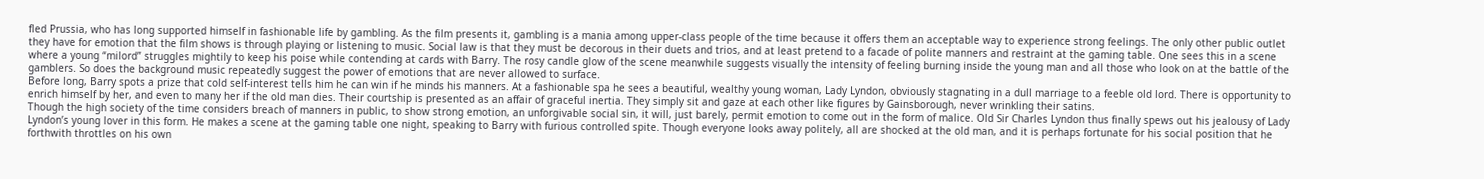fled Prussia, who has long supported himself in fashionable life by gambling. As the film presents it, gambling is a mania among upper-class people of the time because it offers them an acceptable way to experience strong feelings. The only other public outlet they have for emotion that the film shows is through playing or listening to music. Social law is that they must be decorous in their duets and trios, and at least pretend to a facade of polite manners and restraint at the gaming table. One sees this in a scene where a young “milord” struggles mightily to keep his poise while contending at cards with Barry. The rosy candle glow of the scene meanwhile suggests visually the intensity of feeling burning inside the young man and all those who look on at the battle of the gamblers. So does the background music repeatedly suggest the power of emotions that are never allowed to surface.
Before long, Barry spots a prize that cold self-interest tells him he can win if he minds his manners. At a fashionable spa he sees a beautiful, wealthy young woman, Lady Lyndon, obviously stagnating in a dull marriage to a feeble old lord. There is opportunity to enrich himself by her, and even to many her if the old man dies. Their courtship is presented as an affair of graceful inertia. They simply sit and gaze at each other like figures by Gainsborough, never wrinkling their satins.
Though the high society of the time considers breach of manners in public, to show strong emotion, an unforgivable social sin, it will, just barely, permit emotion to come out in the form of malice. Old Sir Charles Lyndon thus finally spews out his jealousy of Lady Lyndon’s young lover in this form. He makes a scene at the gaming table one night, speaking to Barry with furious controlled spite. Though everyone looks away politely, all are shocked at the old man, and it is perhaps fortunate for his social position that he forthwith throttles on his own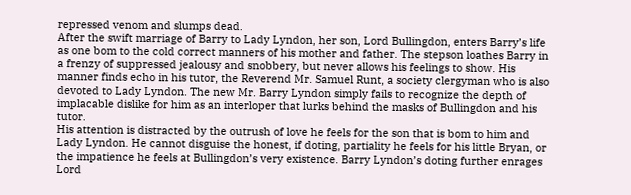repressed venom and slumps dead.
After the swift marriage of Barry to Lady Lyndon, her son, Lord Bullingdon, enters Barry’s life as one bom to the cold correct manners of his mother and father. The stepson loathes Barry in a frenzy of suppressed jealousy and snobbery, but never allows his feelings to show. His manner finds echo in his tutor, the Reverend Mr. Samuel Runt, a society clergyman who is also devoted to Lady Lyndon. The new Mr. Barry Lyndon simply fails to recognize the depth of implacable dislike for him as an interloper that lurks behind the masks of Bullingdon and his tutor.
His attention is distracted by the outrush of love he feels for the son that is bom to him and Lady Lyndon. He cannot disguise the honest, if doting, partiality he feels for his little Bryan, or the impatience he feels at Bullingdon’s very existence. Barry Lyndon’s doting further enrages Lord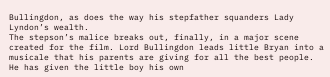Bullingdon, as does the way his stepfather squanders Lady Lyndon’s wealth.
The stepson’s malice breaks out, finally, in a major scene created for the film. Lord Bullingdon leads little Bryan into a musicale that his parents are giving for all the best people. He has given the little boy his own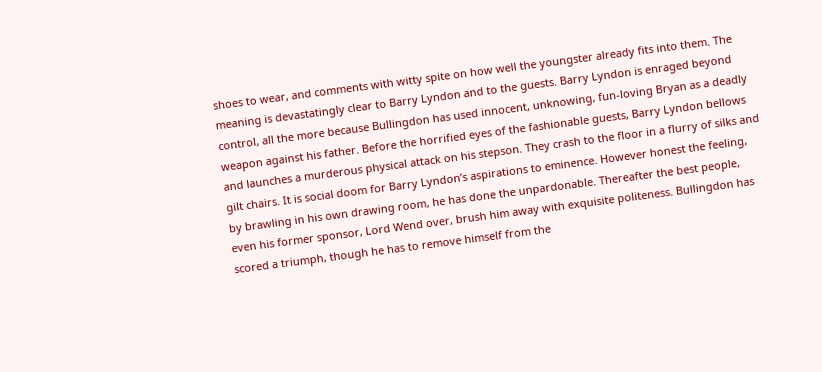shoes to wear, and comments with witty spite on how well the youngster already fits into them. The meaning is devastatingly clear to Barry Lyndon and to the guests. Barry Lyndon is enraged beyond control, all the more because Bullingdon has used innocent, unknowing, fun-loving Bryan as a deadly weapon against his father. Before the horrified eyes of the fashionable guests, Barry Lyndon bellows and launches a murderous physical attack on his stepson. They crash to the floor in a flurry of silks and gilt chairs. It is social doom for Barry Lyndon’s aspirations to eminence. However honest the feeling, by brawling in his own drawing room, he has done the unpardonable. Thereafter the best people, even his former sponsor, Lord Wend over, brush him away with exquisite politeness. Bullingdon has scored a triumph, though he has to remove himself from the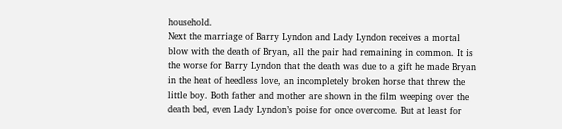household.
Next the marriage of Barry Lyndon and Lady Lyndon receives a mortal blow with the death of Bryan, all the pair had remaining in common. It is the worse for Barry Lyndon that the death was due to a gift he made Bryan in the heat of heedless love, an incompletely broken horse that threw the little boy. Both father and mother are shown in the film weeping over the death bed, even Lady Lyndon’s poise for once overcome. But at least for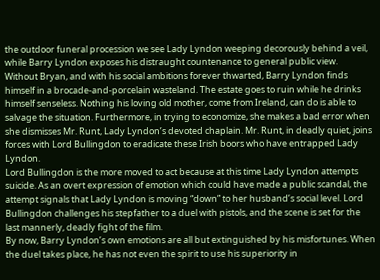the outdoor funeral procession we see Lady Lyndon weeping decorously behind a veil, while Barry Lyndon exposes his distraught countenance to general public view.
Without Bryan, and with his social ambitions forever thwarted, Barry Lyndon finds himself in a brocade-and-porcelain wasteland. The estate goes to ruin while he drinks himself senseless. Nothing his loving old mother, come from Ireland, can do is able to salvage the situation. Furthermore, in trying to economize, she makes a bad error when she dismisses Mr. Runt, Lady Lyndon’s devoted chaplain. Mr. Runt, in deadly quiet, joins forces with Lord Bullingdon to eradicate these Irish boors who have entrapped Lady Lyndon.
Lord Bullingdon is the more moved to act because at this time Lady Lyndon attempts suicide. As an overt expression of emotion which could have made a public scandal, the attempt signals that Lady Lyndon is moving “down” to her husband’s social level. Lord Bullingdon challenges his stepfather to a duel with pistols, and the scene is set for the last mannerly, deadly fight of the film.
By now, Barry Lyndon’s own emotions are all but extinguished by his misfortunes. When the duel takes place, he has not even the spirit to use his superiority in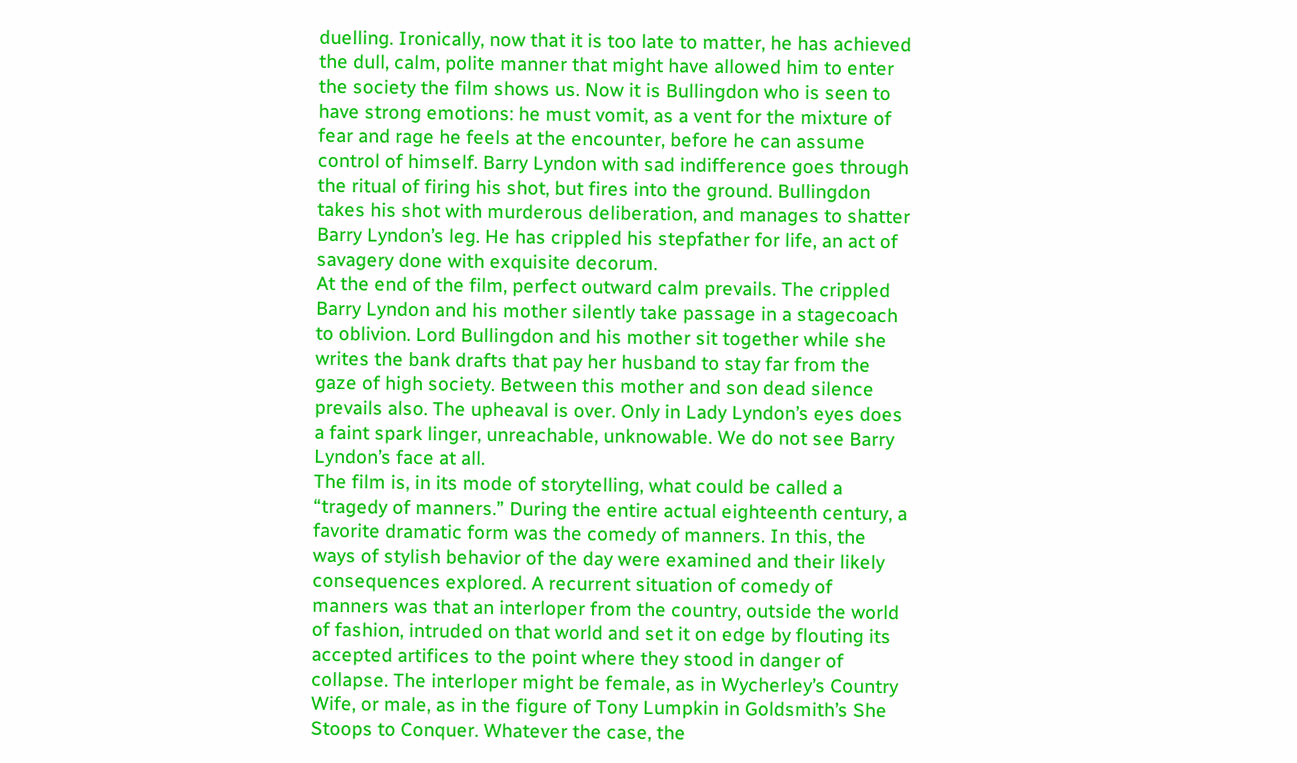duelling. Ironically, now that it is too late to matter, he has achieved the dull, calm, polite manner that might have allowed him to enter the society the film shows us. Now it is Bullingdon who is seen to have strong emotions: he must vomit, as a vent for the mixture of fear and rage he feels at the encounter, before he can assume control of himself. Barry Lyndon with sad indifference goes through the ritual of firing his shot, but fires into the ground. Bullingdon takes his shot with murderous deliberation, and manages to shatter Barry Lyndon’s leg. He has crippled his stepfather for life, an act of savagery done with exquisite decorum.
At the end of the film, perfect outward calm prevails. The crippled Barry Lyndon and his mother silently take passage in a stagecoach to oblivion. Lord Bullingdon and his mother sit together while she writes the bank drafts that pay her husband to stay far from the gaze of high society. Between this mother and son dead silence prevails also. The upheaval is over. Only in Lady Lyndon’s eyes does a faint spark linger, unreachable, unknowable. We do not see Barry Lyndon’s face at all.
The film is, in its mode of storytelling, what could be called a “tragedy of manners.” During the entire actual eighteenth century, a favorite dramatic form was the comedy of manners. In this, the ways of stylish behavior of the day were examined and their likely consequences explored. A recurrent situation of comedy of manners was that an interloper from the country, outside the world of fashion, intruded on that world and set it on edge by flouting its accepted artifices to the point where they stood in danger of collapse. The interloper might be female, as in Wycherley’s Country Wife, or male, as in the figure of Tony Lumpkin in Goldsmith’s She Stoops to Conquer. Whatever the case, the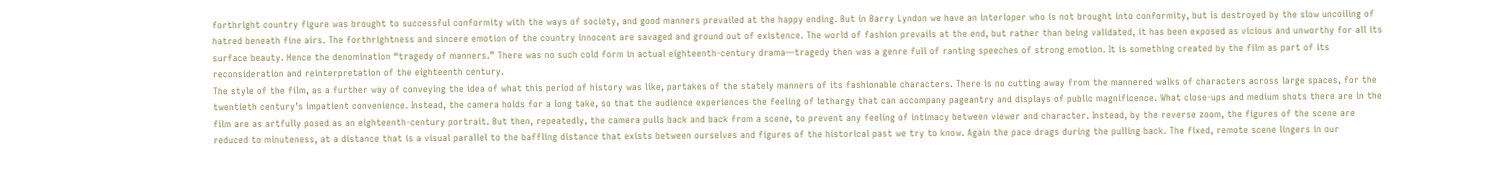forthright country figure was brought to successful conformity with the ways of society, and good manners prevailed at the happy ending. But in Barry Lyndon we have an interloper who is not brought into conformity, but is destroyed by the slow uncoiling of hatred beneath fine airs. The forthrightness and sincere emotion of the country innocent are savaged and ground out of existence. The world of fashion prevails at the end, but rather than being validated, it has been exposed as vicious and unworthy for all its surface beauty. Hence the denomination “tragedy of manners.” There was no such cold form in actual eighteenth-century drama—tragedy then was a genre full of ranting speeches of strong emotion. It is something created by the film as part of its reconsideration and reinterpretation of the eighteenth century.
The style of the film, as a further way of conveying the idea of what this period of history was like, partakes of the stately manners of its fashionable characters. There is no cutting away from the mannered walks of characters across large spaces, for the twentieth century’s impatient convenience. Instead, the camera holds for a long take, so that the audience experiences the feeling of lethargy that can accompany pageantry and displays of public magnificence. What close-ups and medium shots there are in the film are as artfully posed as an eighteenth-century portrait. But then, repeatedly, the camera pulls back and back from a scene, to prevent any feeling of intimacy between viewer and character. Instead, by the reverse zoom, the figures of the scene are reduced to minuteness, at a distance that is a visual parallel to the baffling distance that exists between ourselves and figures of the historical past we try to know. Again the pace drags during the pulling back. The fixed, remote scene lingers in our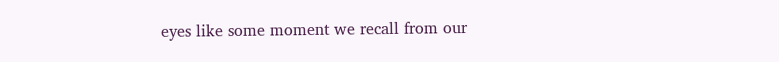eyes like some moment we recall from our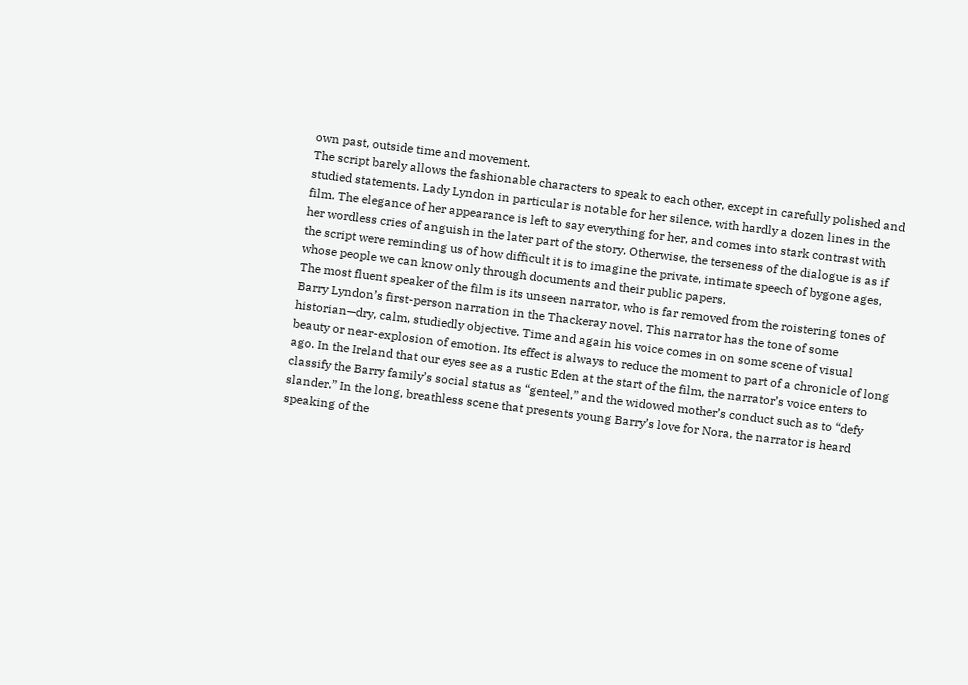own past, outside time and movement.
The script barely allows the fashionable characters to speak to each other, except in carefully polished and studied statements. Lady Lyndon in particular is notable for her silence, with hardly a dozen lines in the film. The elegance of her appearance is left to say everything for her, and comes into stark contrast with her wordless cries of anguish in the later part of the story. Otherwise, the terseness of the dialogue is as if the script were reminding us of how difficult it is to imagine the private, intimate speech of bygone ages, whose people we can know only through documents and their public papers.
The most fluent speaker of the film is its unseen narrator, who is far removed from the roistering tones of Barry Lyndon’s first-person narration in the Thackeray novel. This narrator has the tone of some historian—dry, calm, studiedly objective. Time and again his voice comes in on some scene of visual beauty or near-explosion of emotion. Its effect is always to reduce the moment to part of a chronicle of long ago. In the Ireland that our eyes see as a rustic Eden at the start of the film, the narrator’s voice enters to classify the Barry family’s social status as “genteel,” and the widowed mother’s conduct such as to “defy slander.” In the long, breathless scene that presents young Barry’s love for Nora, the narrator is heard speaking of the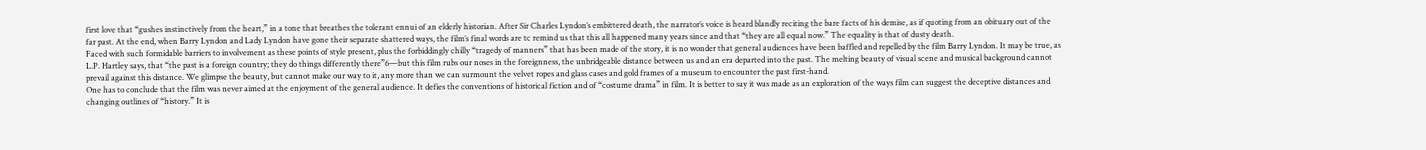first love that “gushes instinctively from the heart,” in a tone that breathes the tolerant ennui of an elderly historian. After Sir Charles Lyndon’s embittered death, the narrator’s voice is heard blandly reciting the bare facts of his demise, as if quoting from an obituary out of the far past. At the end, when Barry Lyndon and Lady Lyndon have gone their separate shattered ways, the film’s final words are tc remind us that this all happened many years since and that “they are all equal now.” The equality is that of dusty death.
Faced with such formidable barriers to involvement as these points of style present, plus the forbiddingly chilly “tragedy of manners” that has been made of the story, it is no wonder that general audiences have been baffled and repelled by the film Barry Lyndon. It may be true, as L.P. Hartley says, that “the past is a foreign country; they do things differently there”6—but this film rubs our noses in the foreignness, the unbridgeable distance between us and an era departed into the past. The melting beauty of visual scene and musical background cannot prevail against this distance. We glimpse the beauty, but cannot make our way to it, any more than we can surmount the velvet ropes and glass cases and gold frames of a museum to encounter the past first-hand.
One has to conclude that the film was never aimed at the enjoyment of the general audience. It defies the conventions of historical fiction and of “costume drama” in film. It is better to say it was made as an exploration of the ways film can suggest the deceptive distances and changing outlines of “history.” It is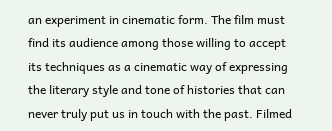an experiment in cinematic form. The film must find its audience among those willing to accept its techniques as a cinematic way of expressing the literary style and tone of histories that can never truly put us in touch with the past. Filmed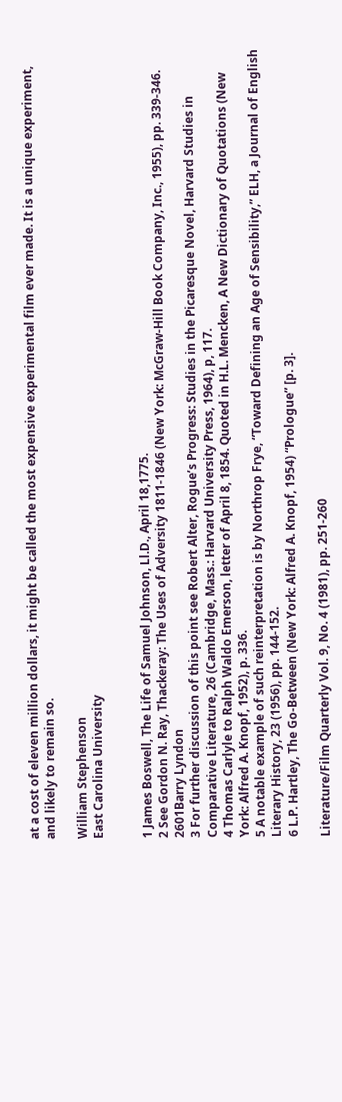at a cost of eleven million dollars, it might be called the most expensive experimental film ever made. It is a unique experiment, and likely to remain so.

William Stephenson
East Carolina University


1 James Boswell, The Life of Samuel Johnson, Ll.D., April 18,1775.
2 See Gordon N. Ray, Thackeray: The Uses of Adversity 1811-1846 (New York: McGraw-Hill Book Company, Inc., 1955), pp. 339-346.
2601Barry Lyndon
3 For further discussion of this point see Robert Alter, Rogue’s Progress: Studies in the Picaresque Novel, Harvard Studies in Comparative Literature, 26 (Cambridge, Mass.: Harvard University Press, 1964), p, 117.
4 Thomas Carlyle to Ralph Waldo Emerson, letter of April 8, 1854. Quoted in H.L. Mencken, A New Dictionary of Quotations (New York: Alfred A. Knopf, 1952), p. 336.
5 A notable example of such reinterpretation is by Northrop Frye, “Toward Defining an Age of Sensibility,” ELH, a Journal of English Literary History, 23 (1956), pp. 144-152.
6 L.P. Hartley, The Go-Between (New York: Alfred A. Knopf, 1954) “Prologue” [p. 3].

Literature/Film Quarterly Vol. 9, No. 4 (1981), pp. 251-260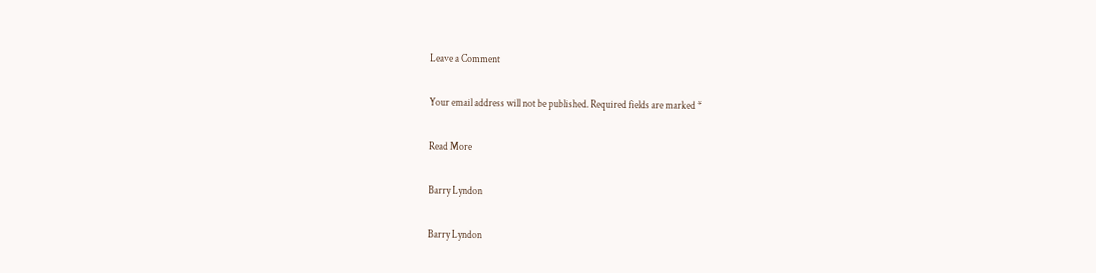Leave a Comment

Your email address will not be published. Required fields are marked *

Read More

Barry Lyndon

Barry Lyndon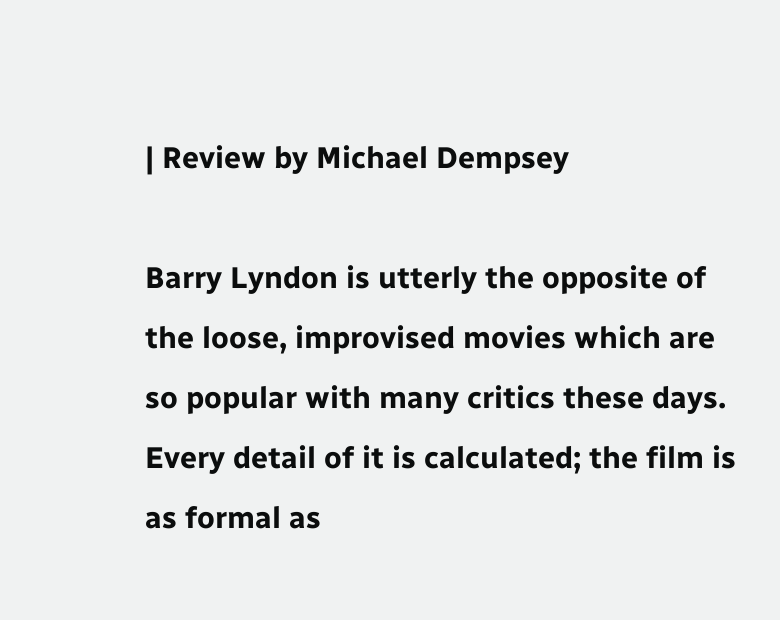| Review by Michael Dempsey

Barry Lyndon is utterly the opposite of the loose, improvised movies which are so popular with many critics these days. Every detail of it is calculated; the film is as formal as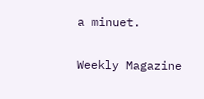a minuet.

Weekly Magazine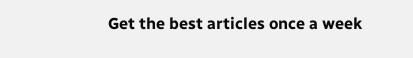Get the best articles once a week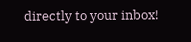directly to your inbox!